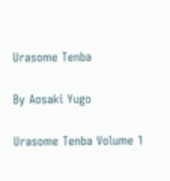Urasome Tenba

By Aosaki Yugo

Urasome Tenba Volume 1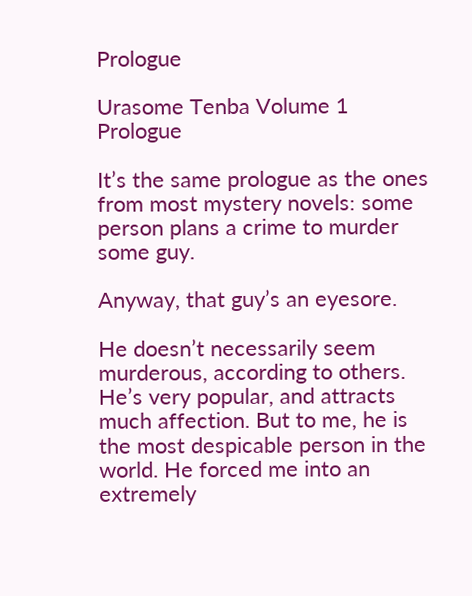Prologue

Urasome Tenba Volume 1 Prologue

It’s the same prologue as the ones from most mystery novels: some person plans a crime to murder some guy.

Anyway, that guy’s an eyesore.

He doesn’t necessarily seem murderous, according to others. He’s very popular, and attracts much affection. But to me, he is the most despicable person in the world. He forced me into an extremely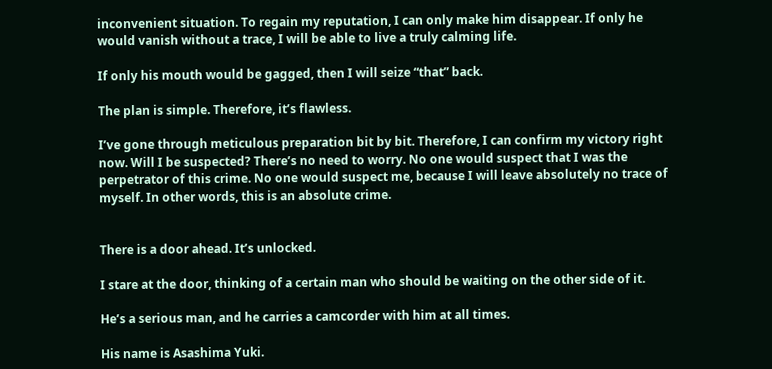inconvenient situation. To regain my reputation, I can only make him disappear. If only he would vanish without a trace, I will be able to live a truly calming life.

If only his mouth would be gagged, then I will seize “that” back.

The plan is simple. Therefore, it’s flawless.

I’ve gone through meticulous preparation bit by bit. Therefore, I can confirm my victory right now. Will I be suspected? There’s no need to worry. No one would suspect that I was the perpetrator of this crime. No one would suspect me, because I will leave absolutely no trace of myself. In other words, this is an absolute crime.


There is a door ahead. It’s unlocked.

I stare at the door, thinking of a certain man who should be waiting on the other side of it.

He’s a serious man, and he carries a camcorder with him at all times.

His name is Asashima Yuki.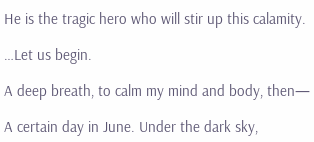He is the tragic hero who will stir up this calamity.

…Let us begin.

A deep breath, to calm my mind and body, then—

A certain day in June. Under the dark sky,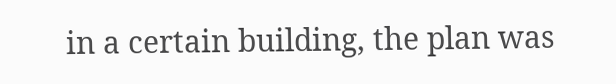in a certain building, the plan was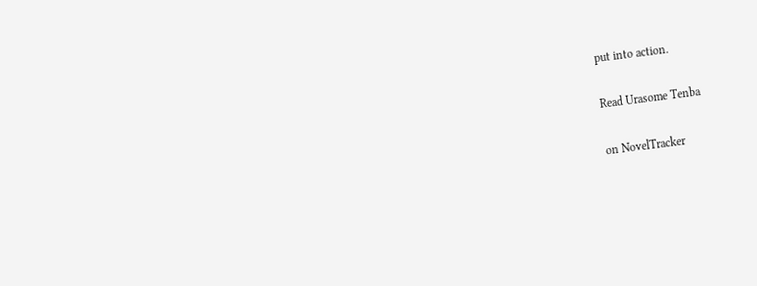put into action.

Read Urasome Tenba

on NovelTracker